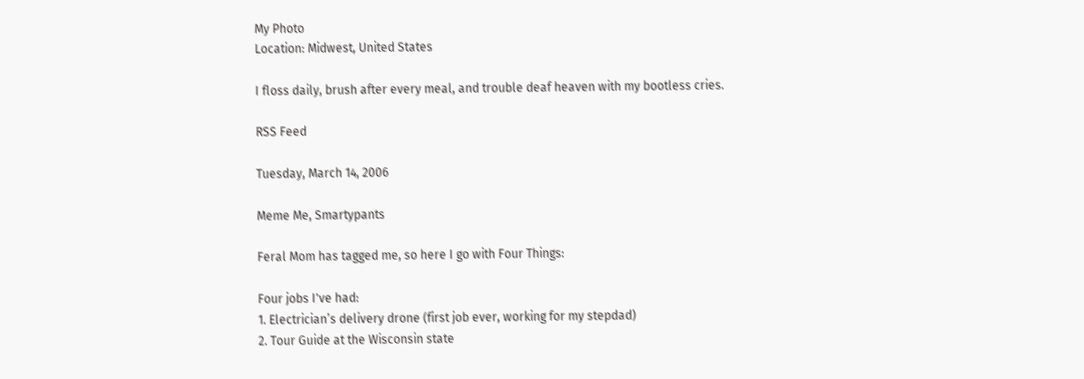My Photo
Location: Midwest, United States

I floss daily, brush after every meal, and trouble deaf heaven with my bootless cries.

RSS Feed

Tuesday, March 14, 2006

Meme Me, Smartypants

Feral Mom has tagged me, so here I go with Four Things:

Four jobs I've had:
1. Electrician’s delivery drone (first job ever, working for my stepdad)
2. Tour Guide at the Wisconsin state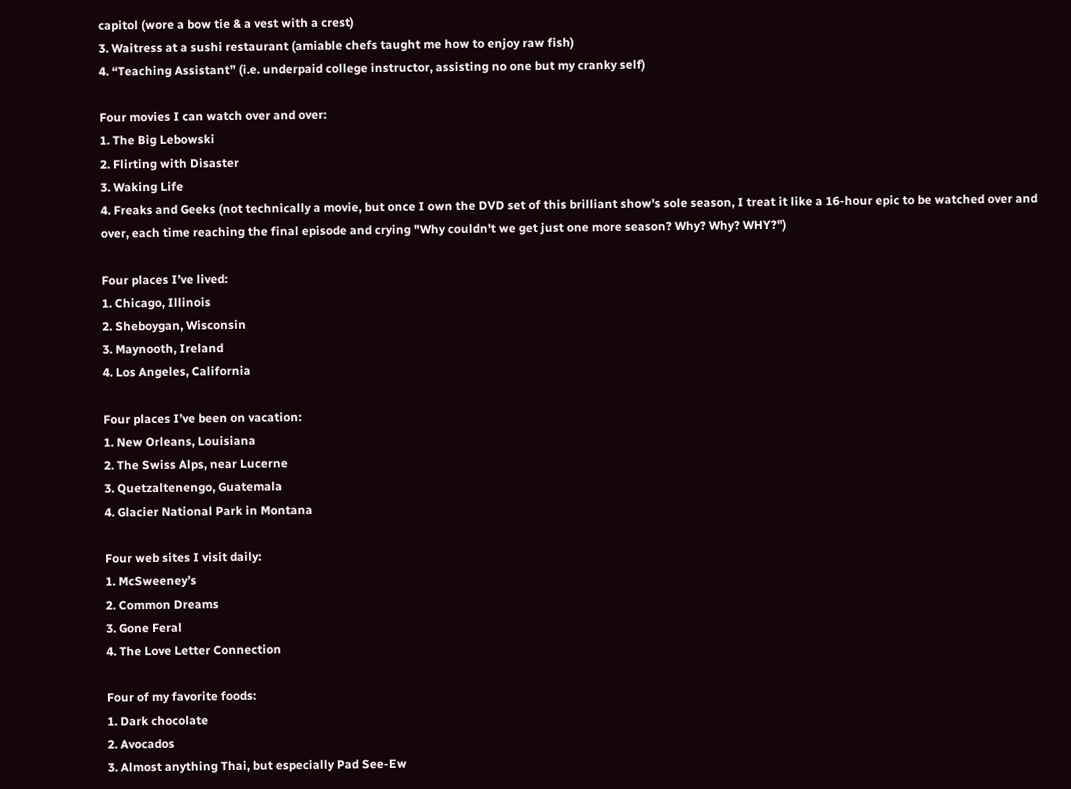capitol (wore a bow tie & a vest with a crest)
3. Waitress at a sushi restaurant (amiable chefs taught me how to enjoy raw fish)
4. “Teaching Assistant” (i.e. underpaid college instructor, assisting no one but my cranky self)

Four movies I can watch over and over:
1. The Big Lebowski
2. Flirting with Disaster
3. Waking Life
4. Freaks and Geeks (not technically a movie, but once I own the DVD set of this brilliant show's sole season, I treat it like a 16-hour epic to be watched over and over, each time reaching the final episode and crying "Why couldn't we get just one more season? Why? Why? WHY?")

Four places I’ve lived:
1. Chicago, Illinois
2. Sheboygan, Wisconsin
3. Maynooth, Ireland
4. Los Angeles, California

Four places I’ve been on vacation:
1. New Orleans, Louisiana
2. The Swiss Alps, near Lucerne
3. Quetzaltenengo, Guatemala
4. Glacier National Park in Montana

Four web sites I visit daily:
1. McSweeney’s
2. Common Dreams
3. Gone Feral
4. The Love Letter Connection

Four of my favorite foods:
1. Dark chocolate
2. Avocados
3. Almost anything Thai, but especially Pad See-Ew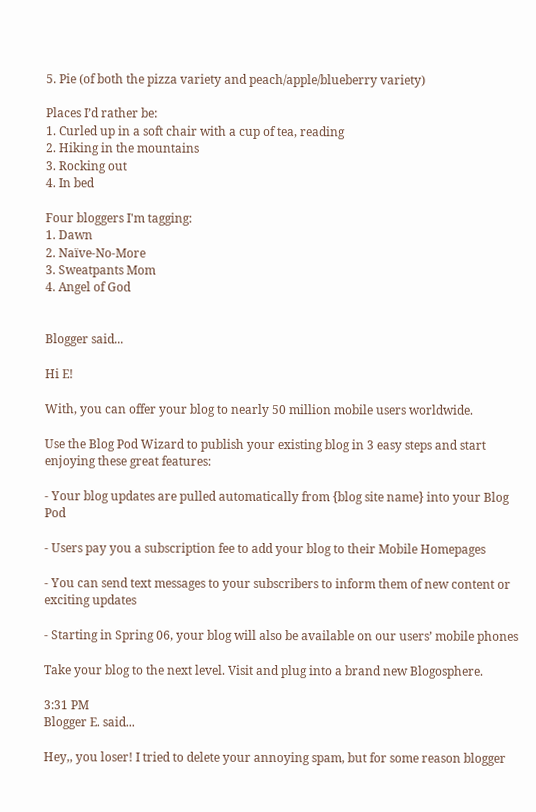5. Pie (of both the pizza variety and peach/apple/blueberry variety)

Places I’d rather be:
1. Curled up in a soft chair with a cup of tea, reading
2. Hiking in the mountains
3. Rocking out
4. In bed

Four bloggers I'm tagging:
1. Dawn
2. Naïve-No-More
3. Sweatpants Mom
4. Angel of God


Blogger said...

Hi E!

With, you can offer your blog to nearly 50 million mobile users worldwide.

Use the Blog Pod Wizard to publish your existing blog in 3 easy steps and start enjoying these great features:

- Your blog updates are pulled automatically from {blog site name} into your Blog Pod

- Users pay you a subscription fee to add your blog to their Mobile Homepages

- You can send text messages to your subscribers to inform them of new content or exciting updates

- Starting in Spring 06, your blog will also be available on our users’ mobile phones

Take your blog to the next level. Visit and plug into a brand new Blogosphere.

3:31 PM
Blogger E. said...

Hey,, you loser! I tried to delete your annoying spam, but for some reason blogger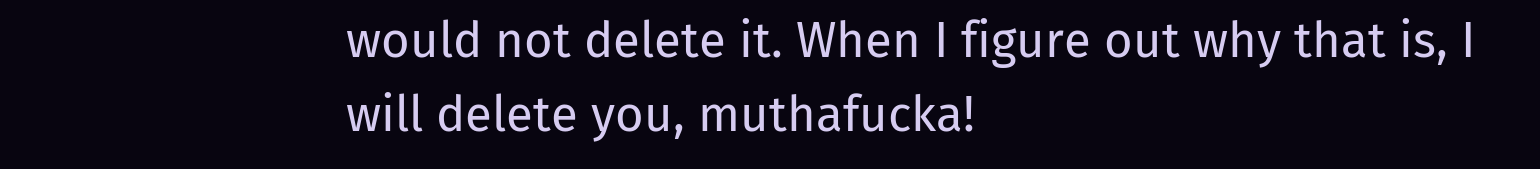would not delete it. When I figure out why that is, I will delete you, muthafucka!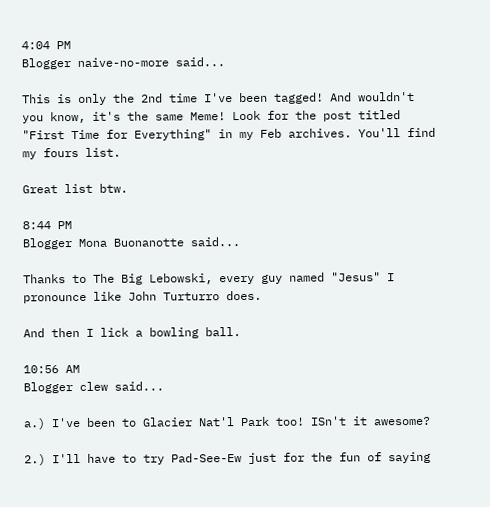4:04 PM
Blogger naive-no-more said...

This is only the 2nd time I've been tagged! And wouldn't you know, it's the same Meme! Look for the post titled "First Time for Everything" in my Feb archives. You'll find my fours list.

Great list btw.

8:44 PM
Blogger Mona Buonanotte said...

Thanks to The Big Lebowski, every guy named "Jesus" I pronounce like John Turturro does.

And then I lick a bowling ball.

10:56 AM
Blogger clew said...

a.) I've been to Glacier Nat'l Park too! ISn't it awesome?

2.) I'll have to try Pad-See-Ew just for the fun of saying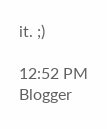it. ;)

12:52 PM
Blogger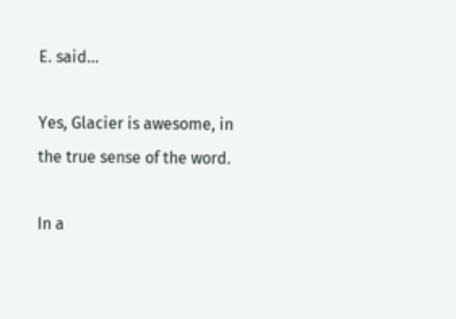E. said...

Yes, Glacier is awesome, in the true sense of the word.

In a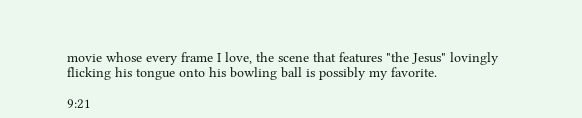movie whose every frame I love, the scene that features "the Jesus" lovingly flicking his tongue onto his bowling ball is possibly my favorite.

9:21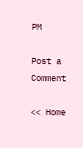PM

Post a Comment

<< Home